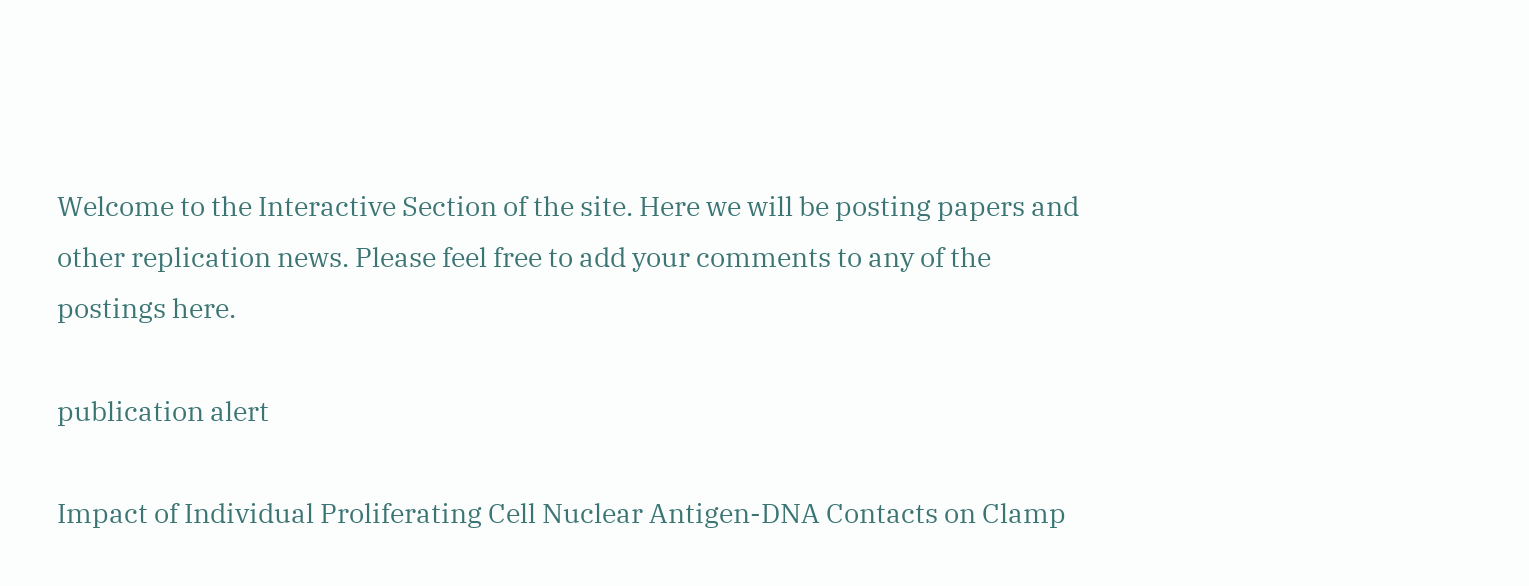Welcome to the Interactive Section of the site. Here we will be posting papers and other replication news. Please feel free to add your comments to any of the postings here.

publication alert

Impact of Individual Proliferating Cell Nuclear Antigen-DNA Contacts on Clamp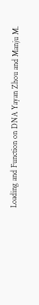Loading and Function on DNA Yayan Zhou and Manju M.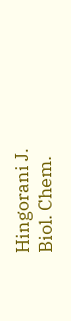Hingorani J. Biol. Chem.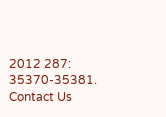2012 287: 35370-35381.
Contact Us